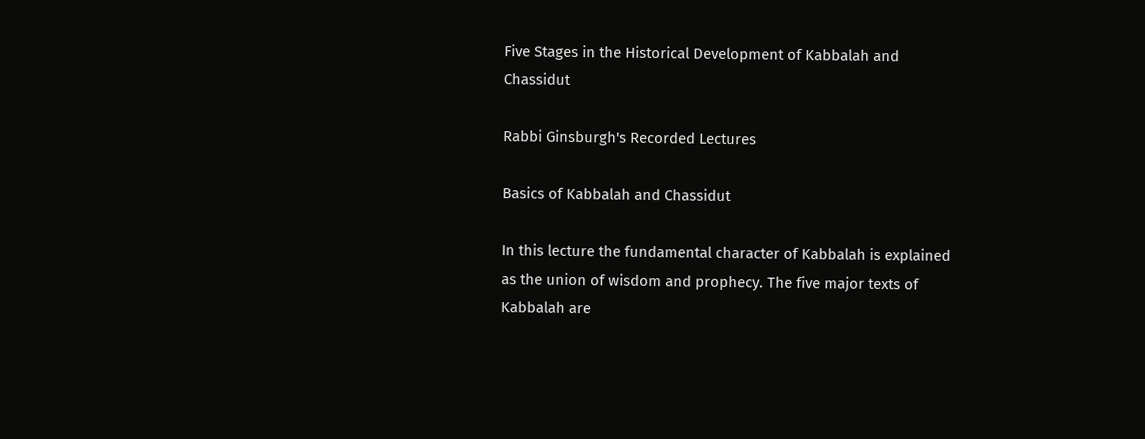Five Stages in the Historical Development of Kabbalah and Chassidut

Rabbi Ginsburgh's Recorded Lectures

Basics of Kabbalah and Chassidut

In this lecture the fundamental character of Kabbalah is explained as the union of wisdom and prophecy. The five major texts of Kabbalah are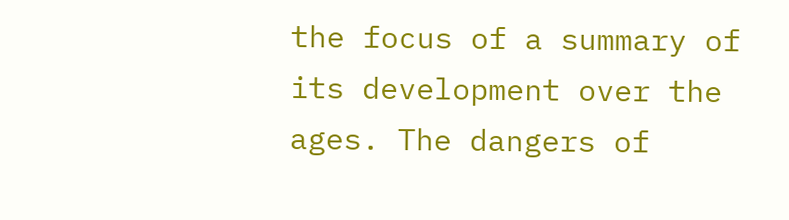the focus of a summary of its development over the ages. The dangers of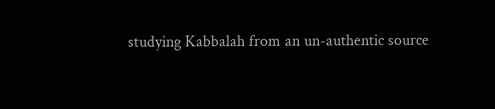studying Kabbalah from an un-authentic source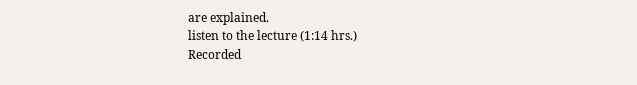are explained.
listen to the lecture (1:14 hrs.)
Recorded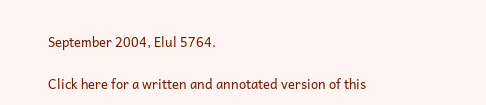September 2004, Elul 5764.

Click here for a written and annotated version of this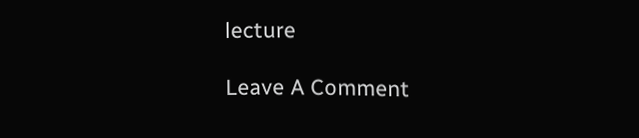lecture

Leave A Comment